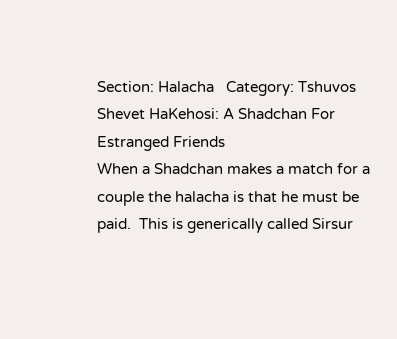Section: Halacha   Category: Tshuvos
Shevet HaKehosi: A Shadchan For Estranged Friends
When a Shadchan makes a match for a couple the halacha is that he must be paid.  This is generically called Sirsur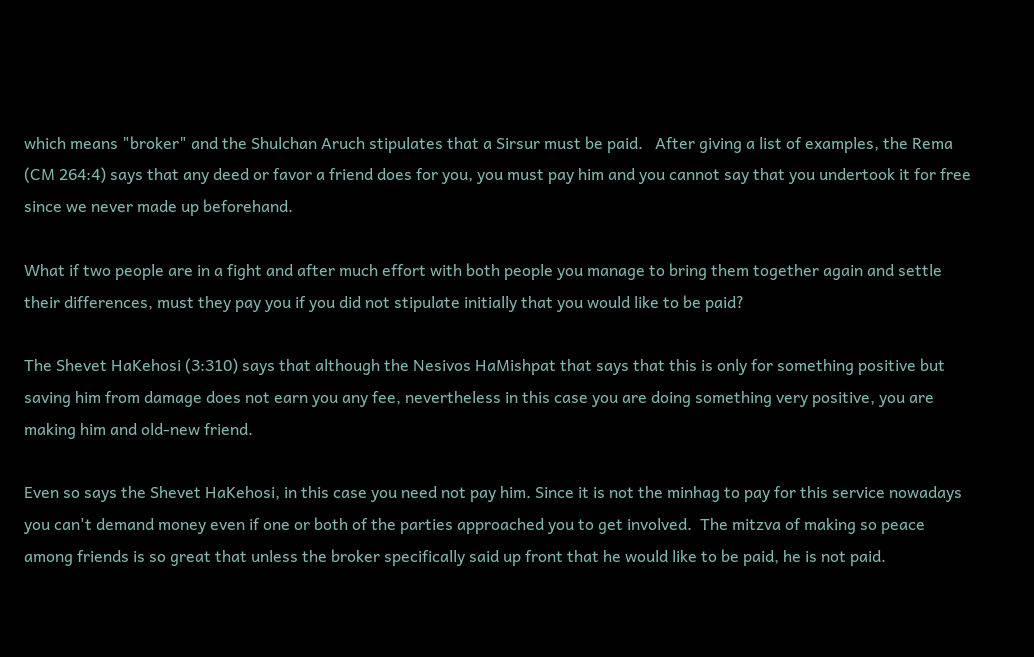which means "broker" and the Shulchan Aruch stipulates that a Sirsur must be paid.   After giving a list of examples, the Rema (CM 264:4) says that any deed or favor a friend does for you, you must pay him and you cannot say that you undertook it for free since we never made up beforehand.

What if two people are in a fight and after much effort with both people you manage to bring them together again and settle their differences, must they pay you if you did not stipulate initially that you would like to be paid?

The Shevet HaKehosi (3:310) says that although the Nesivos HaMishpat that says that this is only for something positive but saving him from damage does not earn you any fee, nevertheless in this case you are doing something very positive, you are making him and old-new friend.

Even so says the Shevet HaKehosi, in this case you need not pay him. Since it is not the minhag to pay for this service nowadays you can't demand money even if one or both of the parties approached you to get involved.  The mitzva of making so peace among friends is so great that unless the broker specifically said up front that he would like to be paid, he is not paid.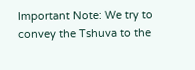Important Note: We try to convey the Tshuva to the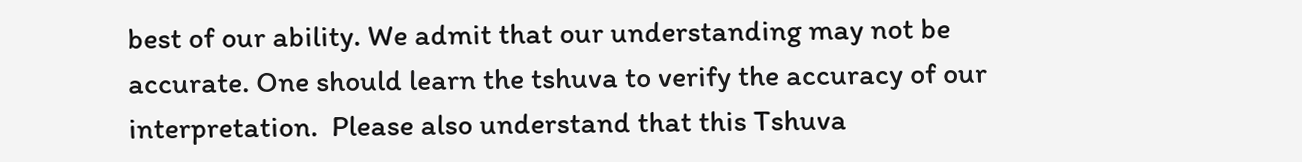best of our ability. We admit that our understanding may not be accurate. One should learn the tshuva to verify the accuracy of our interpretation.  Please also understand that this Tshuva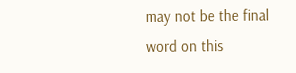may not be the final word on this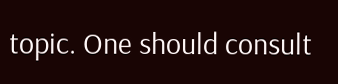topic. One should consult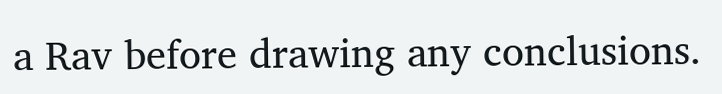a Rav before drawing any conclusions.